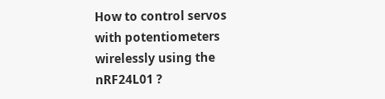How to control servos with potentiometers wirelessly using the nRF24L01 ?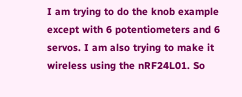I am trying to do the knob example except with 6 potentiometers and 6 servos. I am also trying to make it wireless using the nRF24L01. So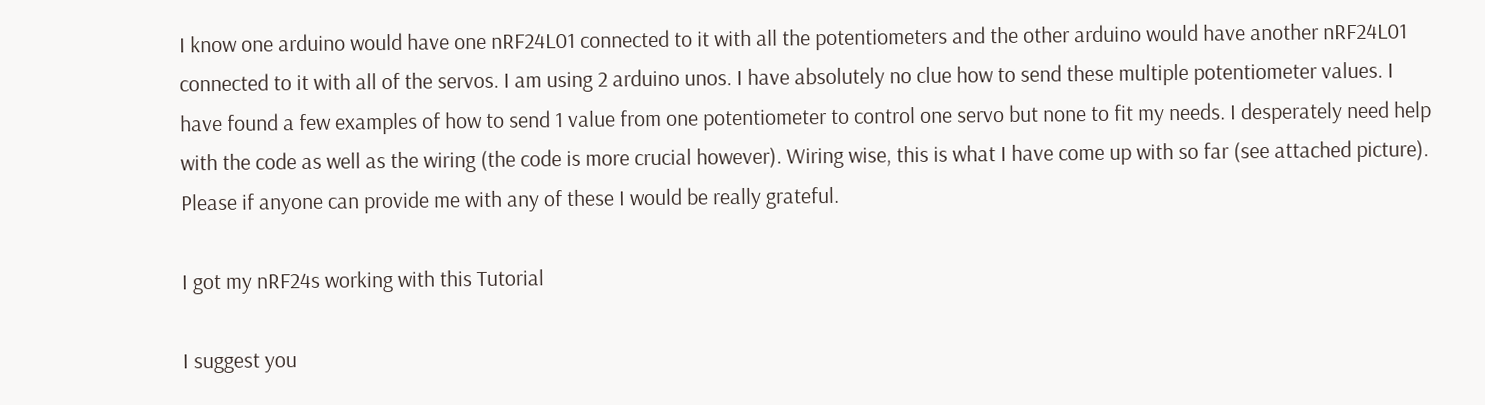I know one arduino would have one nRF24L01 connected to it with all the potentiometers and the other arduino would have another nRF24L01 connected to it with all of the servos. I am using 2 arduino unos. I have absolutely no clue how to send these multiple potentiometer values. I have found a few examples of how to send 1 value from one potentiometer to control one servo but none to fit my needs. I desperately need help with the code as well as the wiring (the code is more crucial however). Wiring wise, this is what I have come up with so far (see attached picture). Please if anyone can provide me with any of these I would be really grateful.

I got my nRF24s working with this Tutorial

I suggest you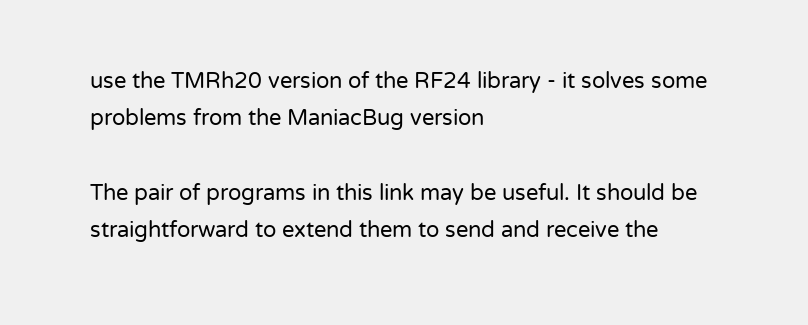use the TMRh20 version of the RF24 library - it solves some problems from the ManiacBug version

The pair of programs in this link may be useful. It should be straightforward to extend them to send and receive the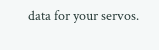data for your servos.